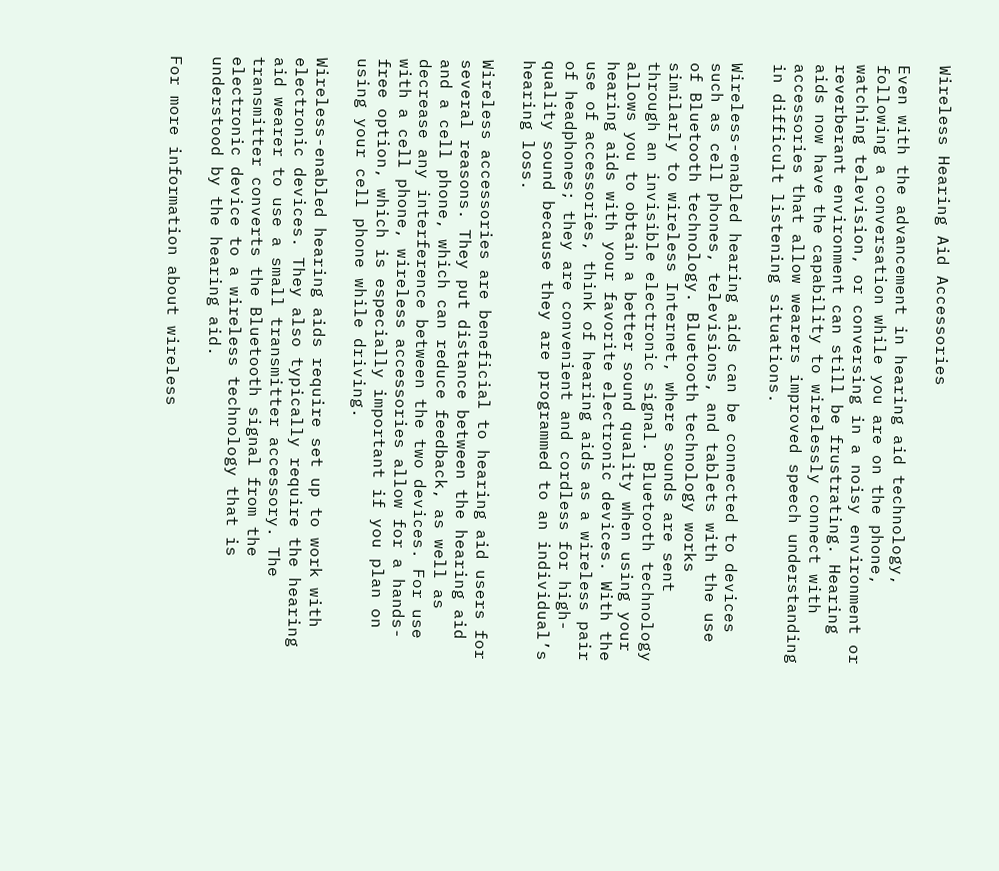Wireless Hearing Aid Accessories

Even with the advancement in hearing aid technology, following a conversation while you are on the phone, watching television, or conversing in a noisy environment or reverberant environment can still be frustrating. Hearing aids now have the capability to wirelessly connect with accessories that allow wearers improved speech understanding in difficult listening situations.

Wireless-enabled hearing aids can be connected to devices such as cell phones, televisions, and tablets with the use of Bluetooth technology. Bluetooth technology works similarly to wireless Internet, where sounds are sent through an invisible electronic signal. Bluetooth technology allows you to obtain a better sound quality when using your hearing aids with your favorite electronic devices. With the use of accessories, think of hearing aids as a wireless pair of headphones; they are convenient and cordless for high-quality sound because they are programmed to an individual’s hearing loss.

Wireless accessories are beneficial to hearing aid users for several reasons. They put distance between the hearing aid and a cell phone, which can reduce feedback, as well as decrease any interference between the two devices. For use with a cell phone, wireless accessories allow for a hands-free option, which is especially important if you plan on using your cell phone while driving.

Wireless-enabled hearing aids require set up to work with electronic devices. They also typically require the hearing aid wearer to use a small transmitter accessory. The transmitter converts the Bluetooth signal from the electronic device to a wireless technology that is understood by the hearing aid.

For more information about wireless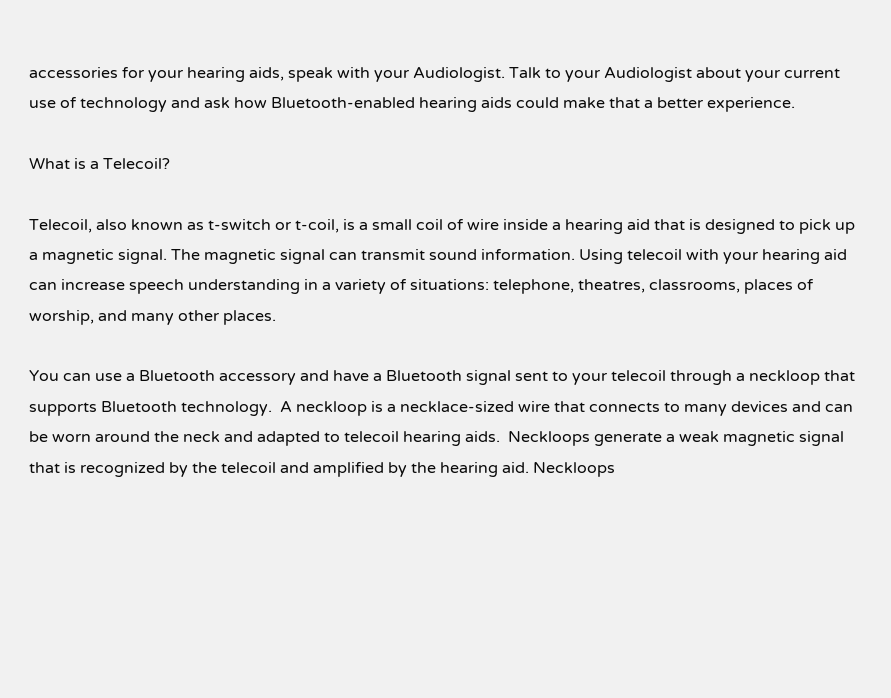accessories for your hearing aids, speak with your Audiologist. Talk to your Audiologist about your current use of technology and ask how Bluetooth-enabled hearing aids could make that a better experience.

What is a Telecoil?

Telecoil, also known as t-switch or t-coil, is a small coil of wire inside a hearing aid that is designed to pick up a magnetic signal. The magnetic signal can transmit sound information. Using telecoil with your hearing aid can increase speech understanding in a variety of situations: telephone, theatres, classrooms, places of worship, and many other places.

You can use a Bluetooth accessory and have a Bluetooth signal sent to your telecoil through a neckloop that supports Bluetooth technology.  A neckloop is a necklace-sized wire that connects to many devices and can be worn around the neck and adapted to telecoil hearing aids.  Neckloops generate a weak magnetic signal that is recognized by the telecoil and amplified by the hearing aid. Neckloops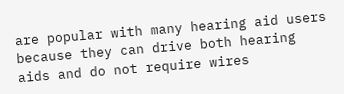are popular with many hearing aid users because they can drive both hearing aids and do not require wires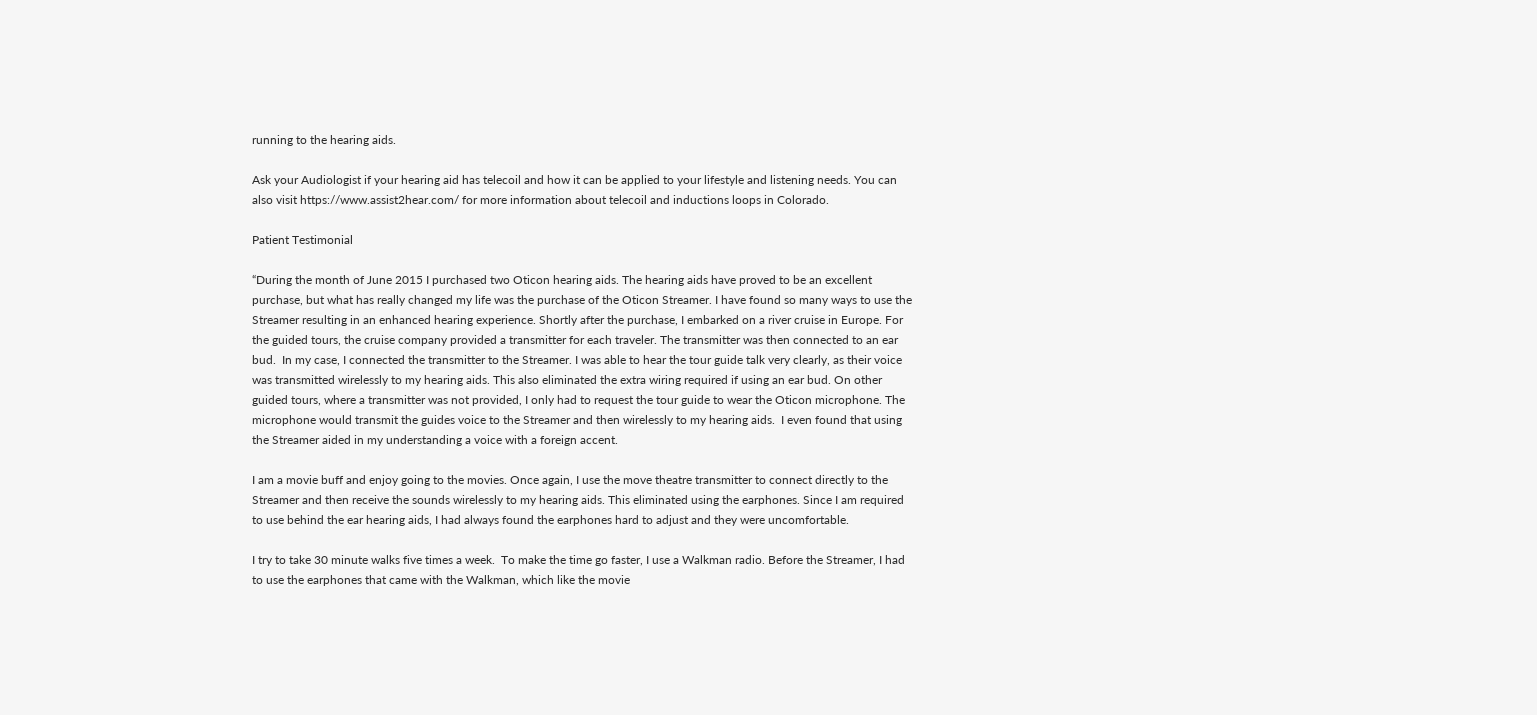running to the hearing aids.

Ask your Audiologist if your hearing aid has telecoil and how it can be applied to your lifestyle and listening needs. You can also visit https://www.assist2hear.com/ for more information about telecoil and inductions loops in Colorado.

Patient Testimonial

“During the month of June 2015 I purchased two Oticon hearing aids. The hearing aids have proved to be an excellent purchase, but what has really changed my life was the purchase of the Oticon Streamer. I have found so many ways to use the Streamer resulting in an enhanced hearing experience. Shortly after the purchase, I embarked on a river cruise in Europe. For the guided tours, the cruise company provided a transmitter for each traveler. The transmitter was then connected to an ear bud.  In my case, I connected the transmitter to the Streamer. I was able to hear the tour guide talk very clearly, as their voice was transmitted wirelessly to my hearing aids. This also eliminated the extra wiring required if using an ear bud. On other guided tours, where a transmitter was not provided, I only had to request the tour guide to wear the Oticon microphone. The microphone would transmit the guides voice to the Streamer and then wirelessly to my hearing aids.  I even found that using the Streamer aided in my understanding a voice with a foreign accent.

I am a movie buff and enjoy going to the movies. Once again, I use the move theatre transmitter to connect directly to the Streamer and then receive the sounds wirelessly to my hearing aids. This eliminated using the earphones. Since I am required to use behind the ear hearing aids, I had always found the earphones hard to adjust and they were uncomfortable.

I try to take 30 minute walks five times a week.  To make the time go faster, I use a Walkman radio. Before the Streamer, I had to use the earphones that came with the Walkman, which like the movie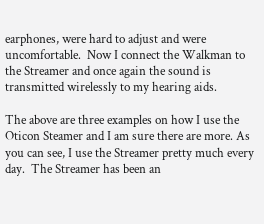earphones, were hard to adjust and were uncomfortable.  Now I connect the Walkman to the Streamer and once again the sound is transmitted wirelessly to my hearing aids.

The above are three examples on how I use the Oticon Steamer and I am sure there are more. As you can see, I use the Streamer pretty much every day.  The Streamer has been an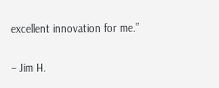excellent innovation for me.”

– Jim H.